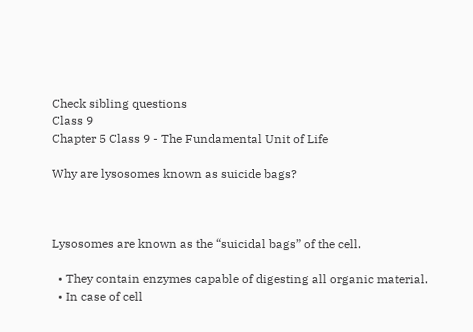Check sibling questions
Class 9
Chapter 5 Class 9 - The Fundamental Unit of Life

Why are lysosomes known as suicide bags?



Lysosomes are known as the “suicidal bags” of the cell.

  • They contain enzymes capable of digesting all organic material.
  • In case of cell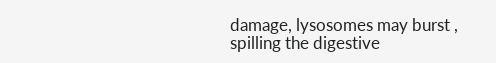damage, lysosomes may burst , spilling the digestive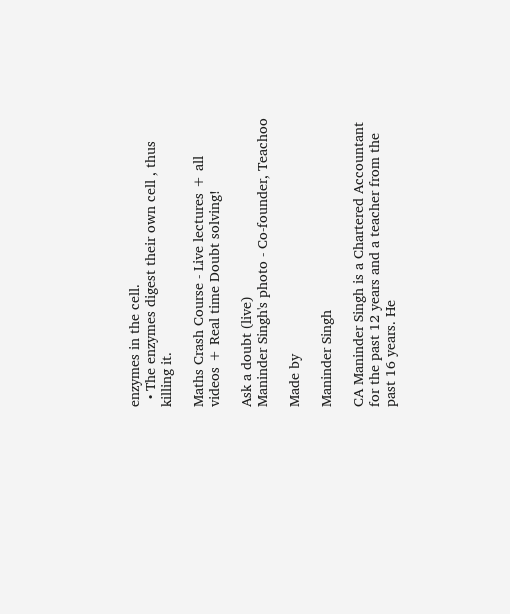enzymes in the cell.
  • The enzymes digest their own cell , thus killing it.

Maths Crash Course - Live lectures + all videos + Real time Doubt solving!

Ask a doubt (live)
Maninder Singh's photo - Co-founder, Teachoo

Made by

Maninder Singh

CA Maninder Singh is a Chartered Accountant for the past 12 years and a teacher from the past 16 years. He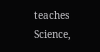teaches Science,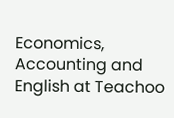Economics, Accounting and English at Teachoo